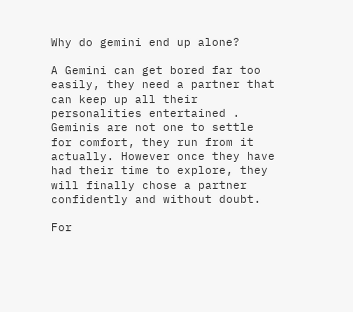Why do gemini end up alone?

A Gemini can get bored far too easily, they need a partner that can keep up all their personalities entertained . Geminis are not one to settle for comfort, they run from it actually. However once they have had their time to explore, they will finally chose a partner confidently and without doubt.

For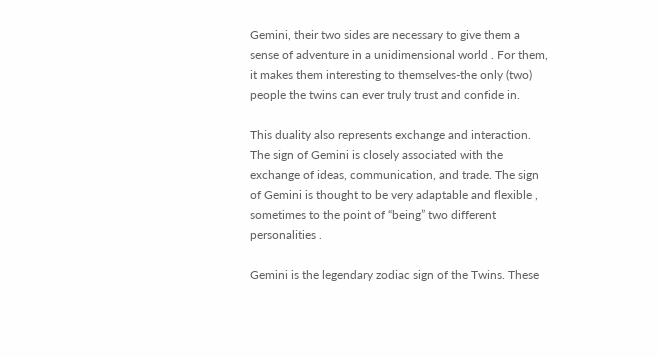Gemini, their two sides are necessary to give them a sense of adventure in a unidimensional world . For them, it makes them interesting to themselves-the only (two) people the twins can ever truly trust and confide in.

This duality also represents exchange and interaction. The sign of Gemini is closely associated with the exchange of ideas, communication, and trade. The sign of Gemini is thought to be very adaptable and flexible , sometimes to the point of “being” two different personalities .

Gemini is the legendary zodiac sign of the Twins. These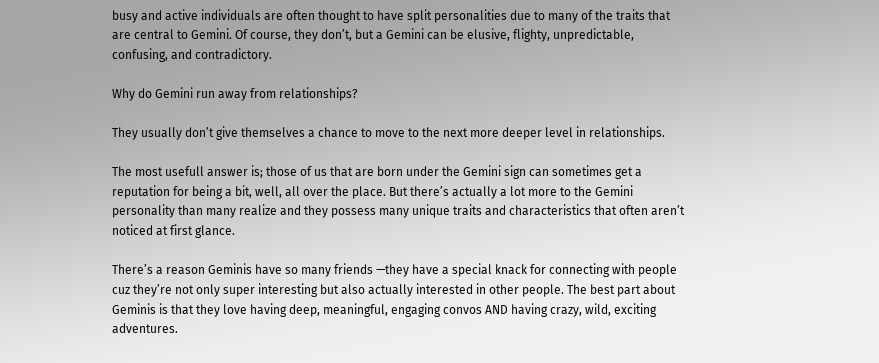busy and active individuals are often thought to have split personalities due to many of the traits that are central to Gemini. Of course, they don’t, but a Gemini can be elusive, flighty, unpredictable, confusing, and contradictory.

Why do Gemini run away from relationships?

They usually don’t give themselves a chance to move to the next more deeper level in relationships.

The most usefull answer is; those of us that are born under the Gemini sign can sometimes get a reputation for being a bit, well, all over the place. But there’s actually a lot more to the Gemini personality than many realize and they possess many unique traits and characteristics that often aren’t noticed at first glance.

There’s a reason Geminis have so many friends —they have a special knack for connecting with people cuz they’re not only super interesting but also actually interested in other people. The best part about Geminis is that they love having deep, meaningful, engaging convos AND having crazy, wild, exciting adventures.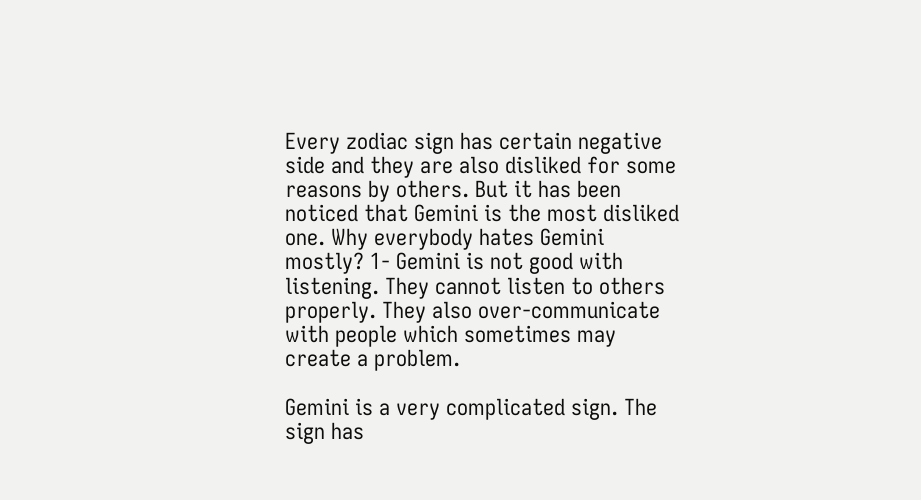Every zodiac sign has certain negative side and they are also disliked for some reasons by others. But it has been noticed that Gemini is the most disliked one. Why everybody hates Gemini mostly? 1- Gemini is not good with listening. They cannot listen to others properly. They also over-communicate with people which sometimes may create a problem.

Gemini is a very complicated sign. The sign has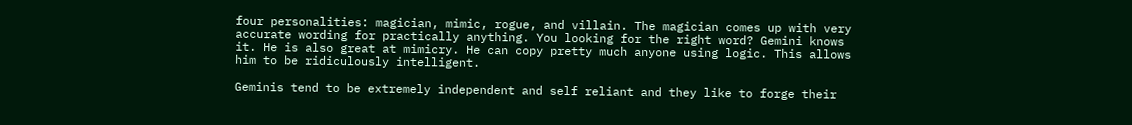four personalities: magician, mimic, rogue, and villain. The magician comes up with very accurate wording for practically anything. You looking for the right word? Gemini knows it. He is also great at mimicry. He can copy pretty much anyone using logic. This allows him to be ridiculously intelligent.

Geminis tend to be extremely independent and self reliant and they like to forge their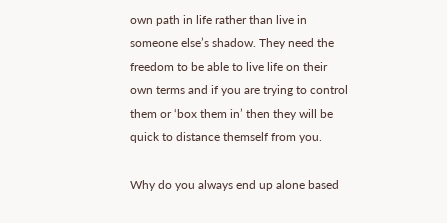own path in life rather than live in someone else’s shadow. They need the freedom to be able to live life on their own terms and if you are trying to control them or ‘box them in’ then they will be quick to distance themself from you.

Why do you always end up alone based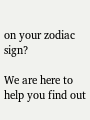on your zodiac sign?

We are here to help you find out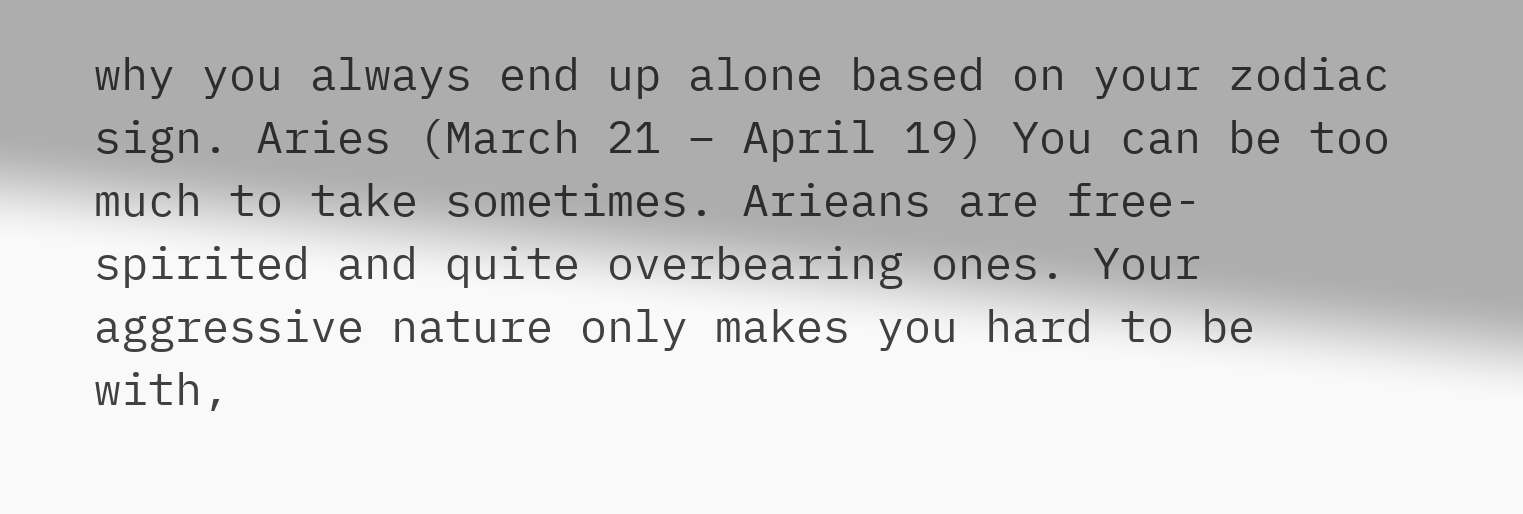why you always end up alone based on your zodiac sign. Aries (March 21 – April 19) You can be too much to take sometimes. Arieans are free-spirited and quite overbearing ones. Your aggressive nature only makes you hard to be with,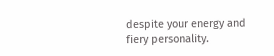despite your energy and fiery personality.